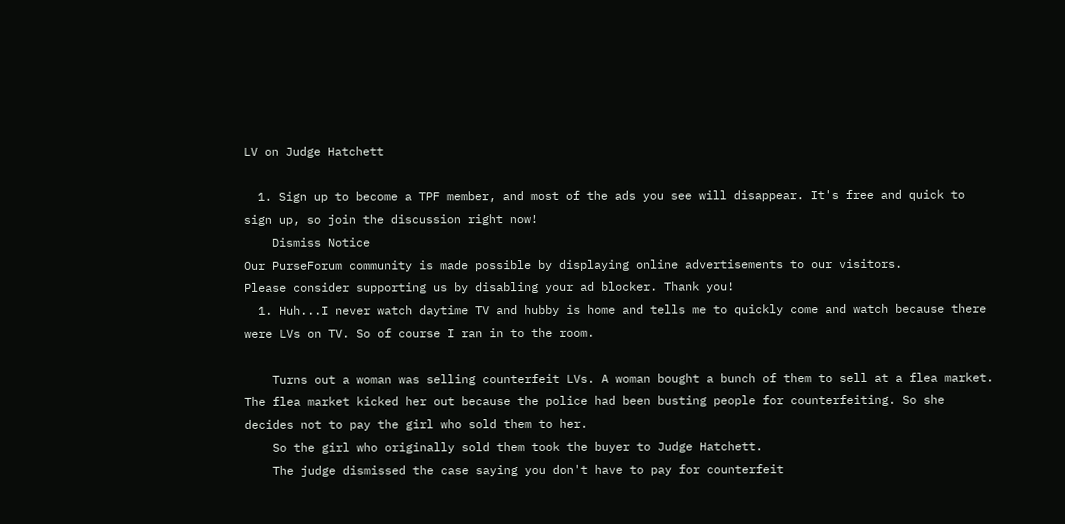LV on Judge Hatchett

  1. Sign up to become a TPF member, and most of the ads you see will disappear. It's free and quick to sign up, so join the discussion right now!
    Dismiss Notice
Our PurseForum community is made possible by displaying online advertisements to our visitors.
Please consider supporting us by disabling your ad blocker. Thank you!
  1. Huh...I never watch daytime TV and hubby is home and tells me to quickly come and watch because there were LVs on TV. So of course I ran in to the room.

    Turns out a woman was selling counterfeit LVs. A woman bought a bunch of them to sell at a flea market. The flea market kicked her out because the police had been busting people for counterfeiting. So she decides not to pay the girl who sold them to her.
    So the girl who originally sold them took the buyer to Judge Hatchett.
    The judge dismissed the case saying you don't have to pay for counterfeit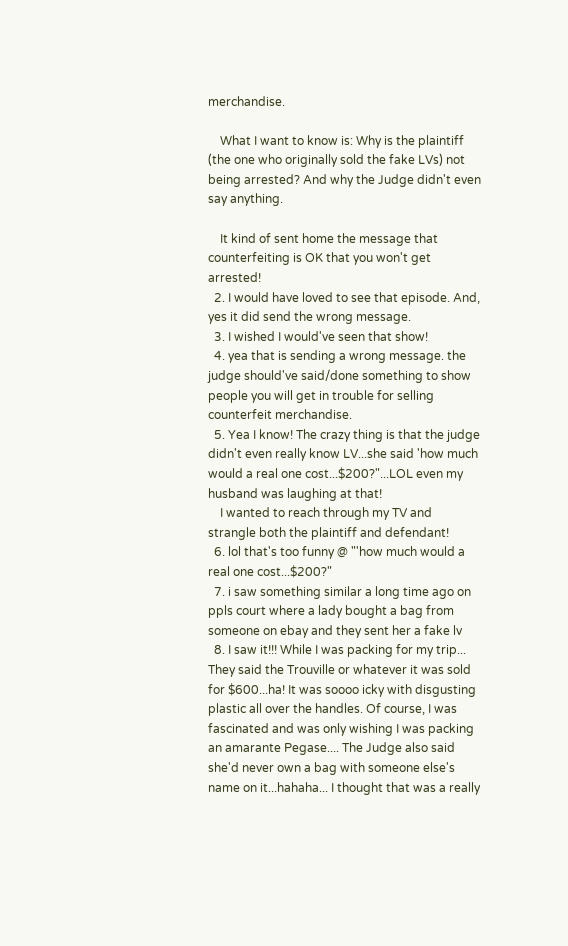merchandise.

    What I want to know is: Why is the plaintiff (the one who originally sold the fake LVs) not being arrested? And why the Judge didn't even say anything.

    It kind of sent home the message that counterfeiting is OK that you won't get arrested!
  2. I would have loved to see that episode. And, yes it did send the wrong message.
  3. I wished I would've seen that show!
  4. yea that is sending a wrong message. the judge should've said/done something to show people you will get in trouble for selling counterfeit merchandise.
  5. Yea I know! The crazy thing is that the judge didn't even really know LV...she said 'how much would a real one cost...$200?"...LOL even my husband was laughing at that!
    I wanted to reach through my TV and strangle both the plaintiff and defendant!
  6. lol that's too funny @ "'how much would a real one cost...$200?"
  7. i saw something similar a long time ago on ppls court where a lady bought a bag from someone on ebay and they sent her a fake lv
  8. I saw it!!! While I was packing for my trip... They said the Trouville or whatever it was sold for $600...ha! It was soooo icky with disgusting plastic all over the handles. Of course, I was fascinated and was only wishing I was packing an amarante Pegase.... The Judge also said she'd never own a bag with someone else's name on it...hahaha... I thought that was a really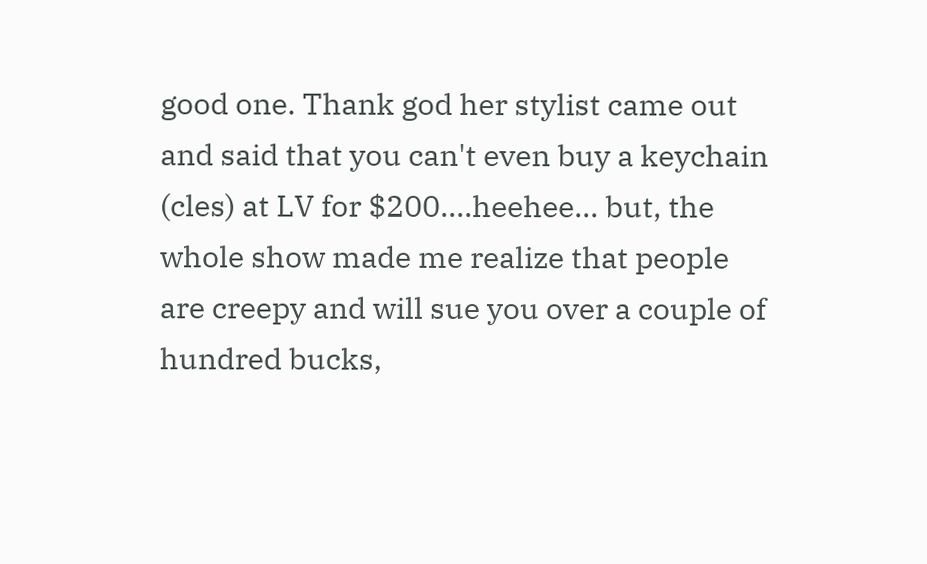good one. Thank god her stylist came out and said that you can't even buy a keychain (cles) at LV for $200....heehee... but, the whole show made me realize that people are creepy and will sue you over a couple of hundred bucks,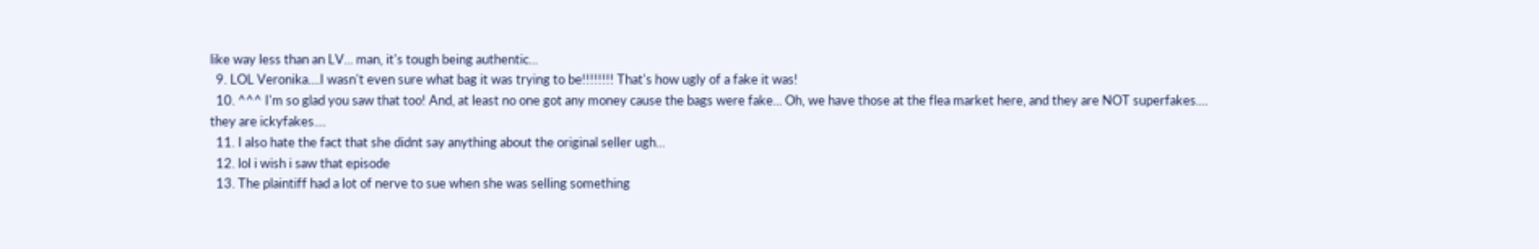like way less than an LV... man, it's tough being authentic...
  9. LOL Veronika....I wasn't even sure what bag it was trying to be!!!!!!!! That's how ugly of a fake it was!
  10. ^^^ I'm so glad you saw that too! And, at least no one got any money cause the bags were fake... Oh, we have those at the flea market here, and they are NOT superfakes.... they are ickyfakes....
  11. I also hate the fact that she didnt say anything about the original seller ugh...
  12. lol i wish i saw that episode
  13. The plaintiff had a lot of nerve to sue when she was selling something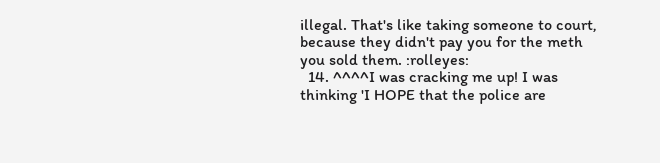illegal. That's like taking someone to court, because they didn't pay you for the meth you sold them. :rolleyes:
  14. ^^^^I was cracking me up! I was thinking 'I HOPE that the police are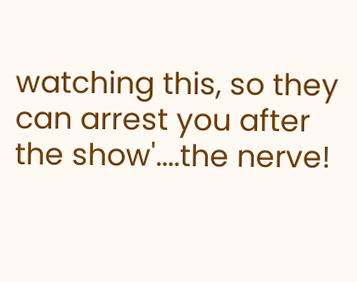watching this, so they can arrest you after the show'....the nerve!